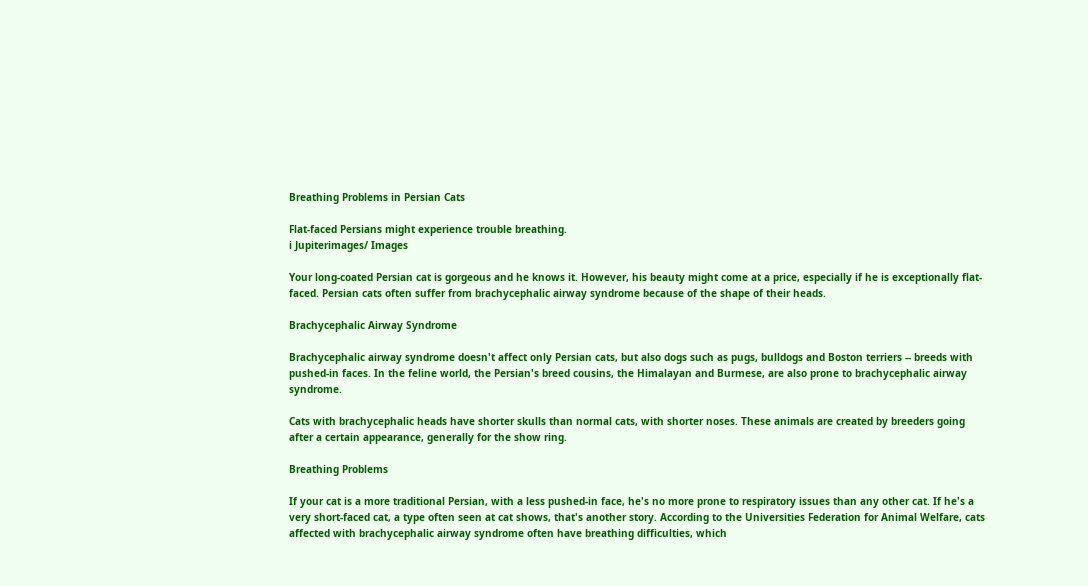Breathing Problems in Persian Cats

Flat-faced Persians might experience trouble breathing.
i Jupiterimages/ Images

Your long-coated Persian cat is gorgeous and he knows it. However, his beauty might come at a price, especially if he is exceptionally flat-faced. Persian cats often suffer from brachycephalic airway syndrome because of the shape of their heads.

Brachycephalic Airway Syndrome

Brachycephalic airway syndrome doesn't affect only Persian cats, but also dogs such as pugs, bulldogs and Boston terriers -- breeds with pushed-in faces. In the feline world, the Persian's breed cousins, the Himalayan and Burmese, are also prone to brachycephalic airway syndrome.

Cats with brachycephalic heads have shorter skulls than normal cats, with shorter noses. These animals are created by breeders going after a certain appearance, generally for the show ring.

Breathing Problems

If your cat is a more traditional Persian, with a less pushed-in face, he's no more prone to respiratory issues than any other cat. If he's a very short-faced cat, a type often seen at cat shows, that's another story. According to the Universities Federation for Animal Welfare, cats affected with brachycephalic airway syndrome often have breathing difficulties, which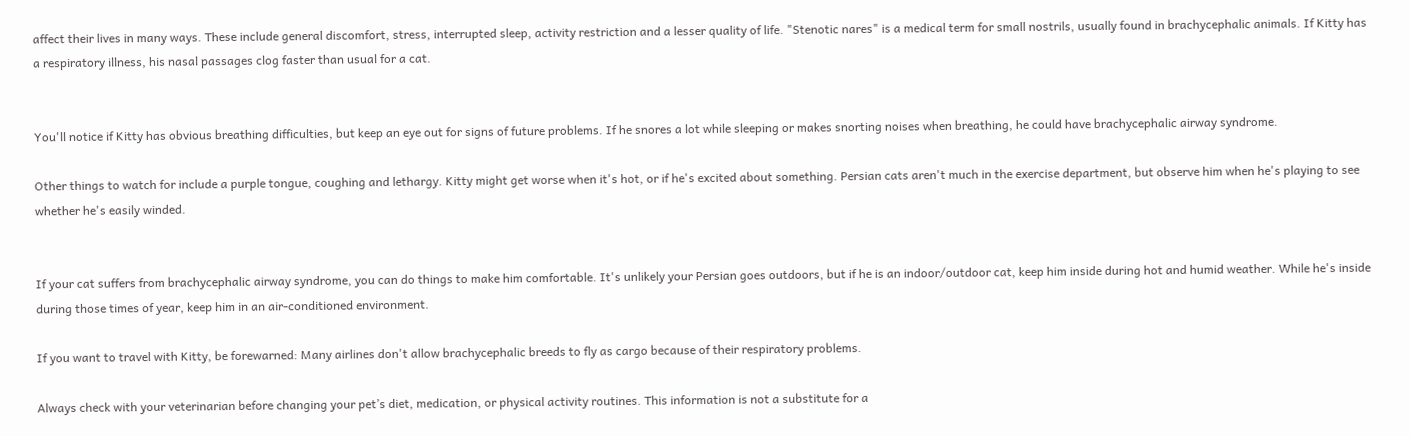affect their lives in many ways. These include general discomfort, stress, interrupted sleep, activity restriction and a lesser quality of life. "Stenotic nares" is a medical term for small nostrils, usually found in brachycephalic animals. If Kitty has a respiratory illness, his nasal passages clog faster than usual for a cat.


You'll notice if Kitty has obvious breathing difficulties, but keep an eye out for signs of future problems. If he snores a lot while sleeping or makes snorting noises when breathing, he could have brachycephalic airway syndrome.

Other things to watch for include a purple tongue, coughing and lethargy. Kitty might get worse when it's hot, or if he's excited about something. Persian cats aren't much in the exercise department, but observe him when he's playing to see whether he's easily winded.


If your cat suffers from brachycephalic airway syndrome, you can do things to make him comfortable. It's unlikely your Persian goes outdoors, but if he is an indoor/outdoor cat, keep him inside during hot and humid weather. While he's inside during those times of year, keep him in an air-conditioned environment.

If you want to travel with Kitty, be forewarned: Many airlines don't allow brachycephalic breeds to fly as cargo because of their respiratory problems.

Always check with your veterinarian before changing your pet’s diet, medication, or physical activity routines. This information is not a substitute for a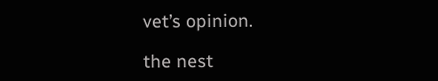vet’s opinion.

the nest